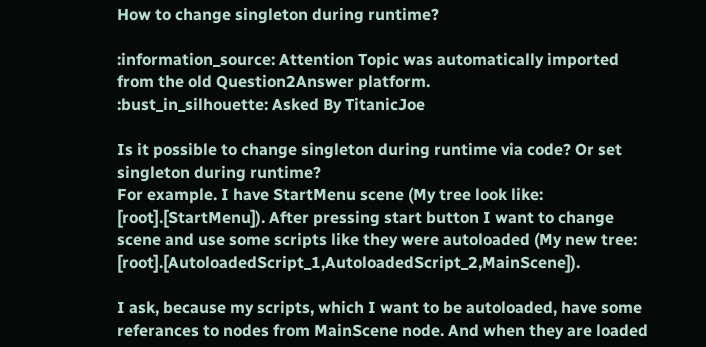How to change singleton during runtime?

:information_source: Attention Topic was automatically imported from the old Question2Answer platform.
:bust_in_silhouette: Asked By TitanicJoe

Is it possible to change singleton during runtime via code? Or set singleton during runtime?
For example. I have StartMenu scene (My tree look like: [root].[StartMenu]). After pressing start button I want to change scene and use some scripts like they were autoloaded (My new tree: [root].[AutoloadedScript_1,AutoloadedScript_2,MainScene]).

I ask, because my scripts, which I want to be autoloaded, have some referances to nodes from MainScene node. And when they are loaded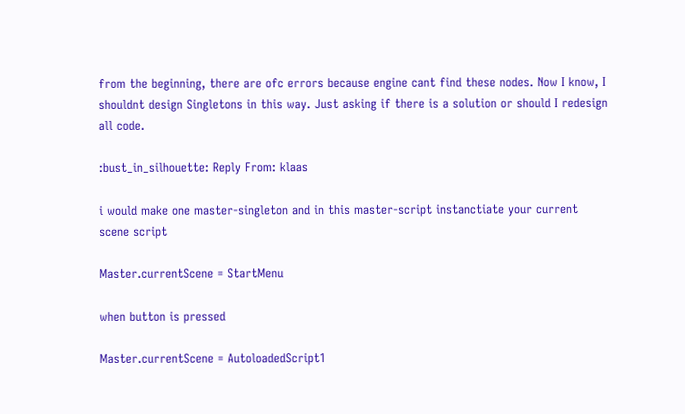from the beginning, there are ofc errors because engine cant find these nodes. Now I know, I shouldnt design Singletons in this way. Just asking if there is a solution or should I redesign all code.

:bust_in_silhouette: Reply From: klaas

i would make one master-singleton and in this master-script instanctiate your current scene script

Master.currentScene = StartMenu

when button is pressed

Master.currentScene = AutoloadedScript1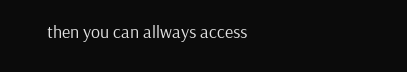then you can allways access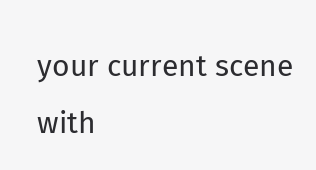your current scene with